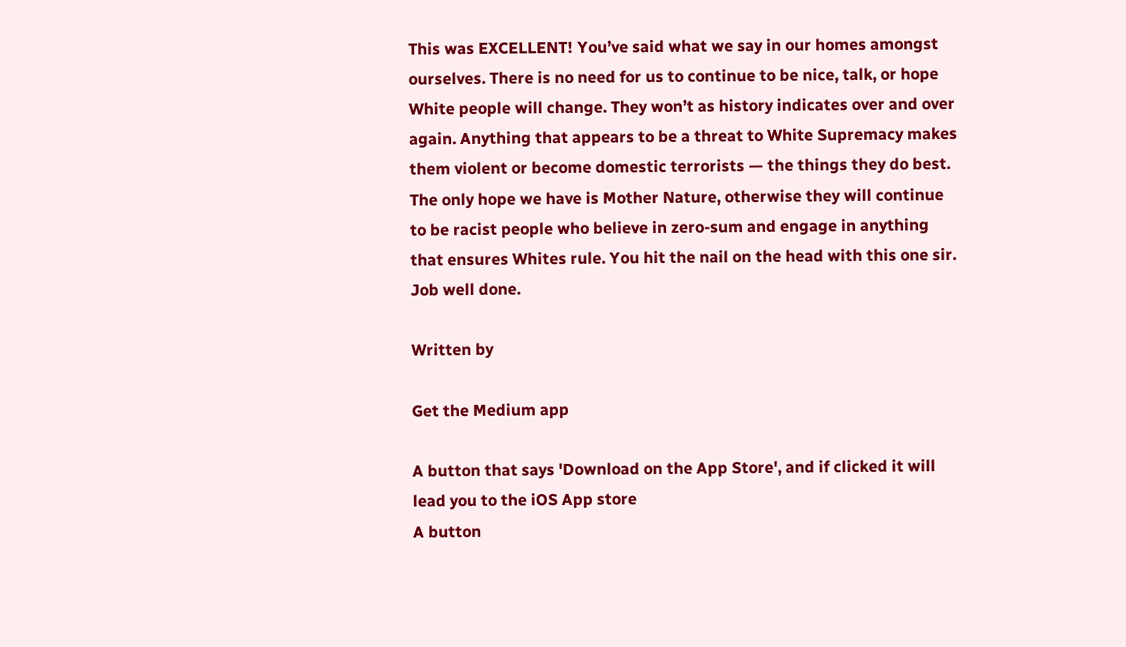This was EXCELLENT! You’ve said what we say in our homes amongst ourselves. There is no need for us to continue to be nice, talk, or hope White people will change. They won’t as history indicates over and over again. Anything that appears to be a threat to White Supremacy makes them violent or become domestic terrorists — the things they do best. The only hope we have is Mother Nature, otherwise they will continue to be racist people who believe in zero-sum and engage in anything that ensures Whites rule. You hit the nail on the head with this one sir. Job well done.

Written by

Get the Medium app

A button that says 'Download on the App Store', and if clicked it will lead you to the iOS App store
A button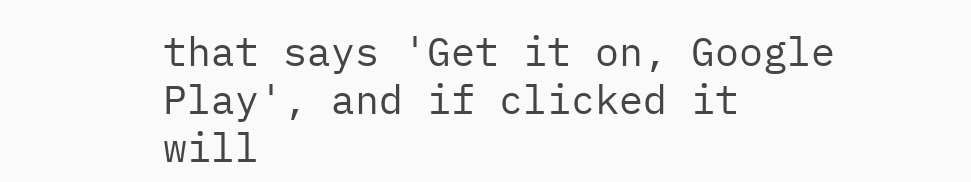that says 'Get it on, Google Play', and if clicked it will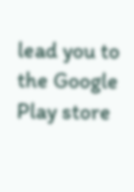lead you to the Google Play store